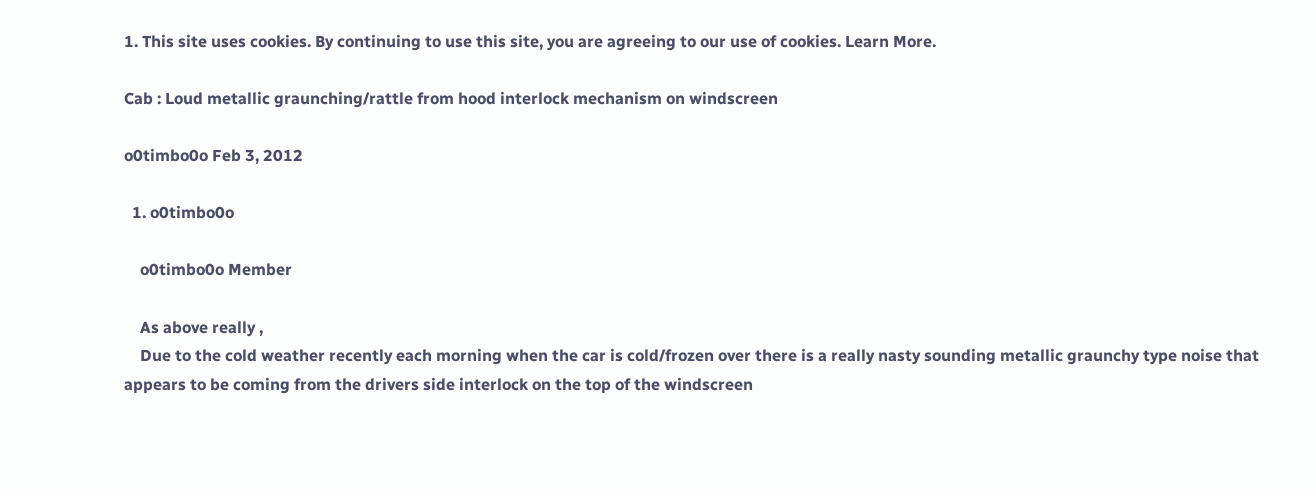1. This site uses cookies. By continuing to use this site, you are agreeing to our use of cookies. Learn More.

Cab : Loud metallic graunching/rattle from hood interlock mechanism on windscreen

o0timbo0o Feb 3, 2012

  1. o0timbo0o

    o0timbo0o Member

    As above really ,
    Due to the cold weather recently each morning when the car is cold/frozen over there is a really nasty sounding metallic graunchy type noise that appears to be coming from the drivers side interlock on the top of the windscreen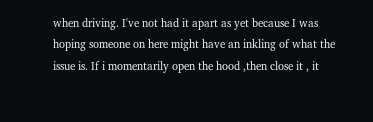when driving. I've not had it apart as yet because I was hoping someone on here might have an inkling of what the issue is. If i momentarily open the hood ,then close it , it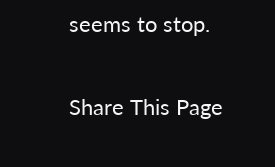seems to stop.

Share This Page